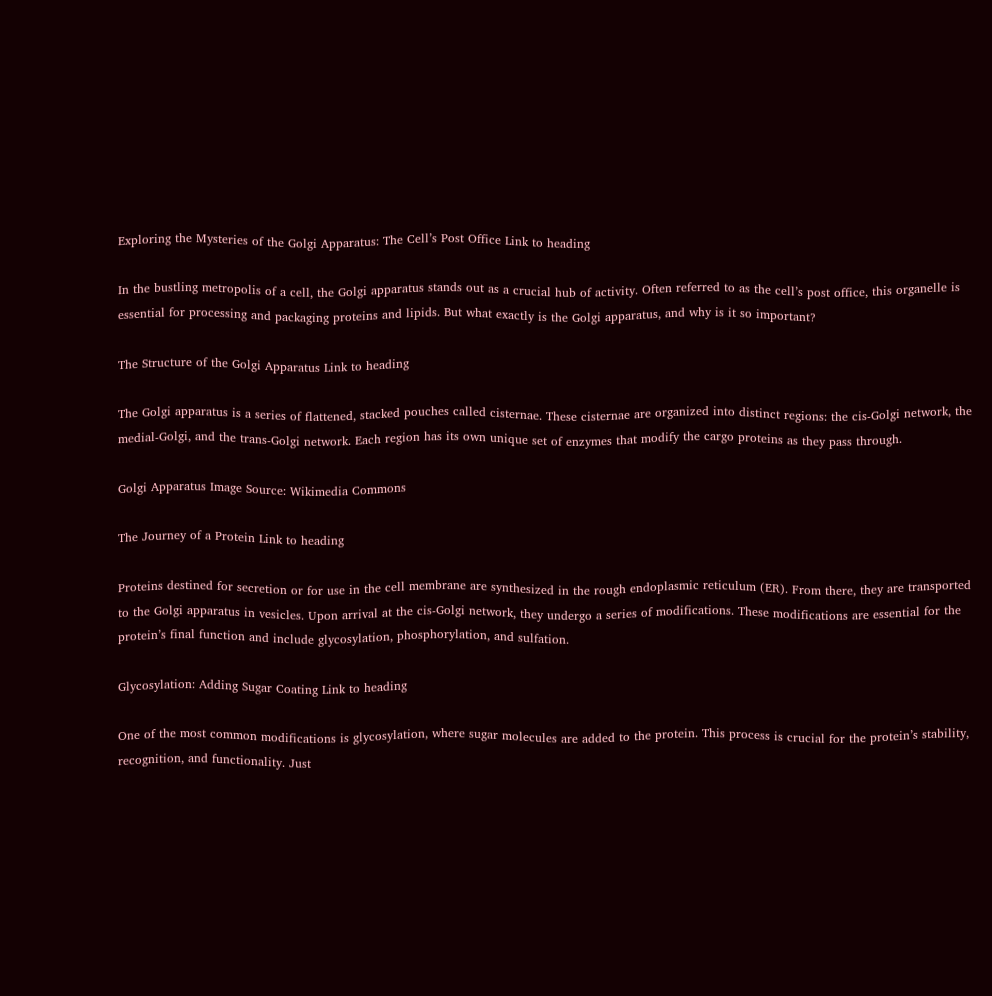Exploring the Mysteries of the Golgi Apparatus: The Cell’s Post Office Link to heading

In the bustling metropolis of a cell, the Golgi apparatus stands out as a crucial hub of activity. Often referred to as the cell’s post office, this organelle is essential for processing and packaging proteins and lipids. But what exactly is the Golgi apparatus, and why is it so important?

The Structure of the Golgi Apparatus Link to heading

The Golgi apparatus is a series of flattened, stacked pouches called cisternae. These cisternae are organized into distinct regions: the cis-Golgi network, the medial-Golgi, and the trans-Golgi network. Each region has its own unique set of enzymes that modify the cargo proteins as they pass through.

Golgi Apparatus Image Source: Wikimedia Commons

The Journey of a Protein Link to heading

Proteins destined for secretion or for use in the cell membrane are synthesized in the rough endoplasmic reticulum (ER). From there, they are transported to the Golgi apparatus in vesicles. Upon arrival at the cis-Golgi network, they undergo a series of modifications. These modifications are essential for the protein’s final function and include glycosylation, phosphorylation, and sulfation.

Glycosylation: Adding Sugar Coating Link to heading

One of the most common modifications is glycosylation, where sugar molecules are added to the protein. This process is crucial for the protein’s stability, recognition, and functionality. Just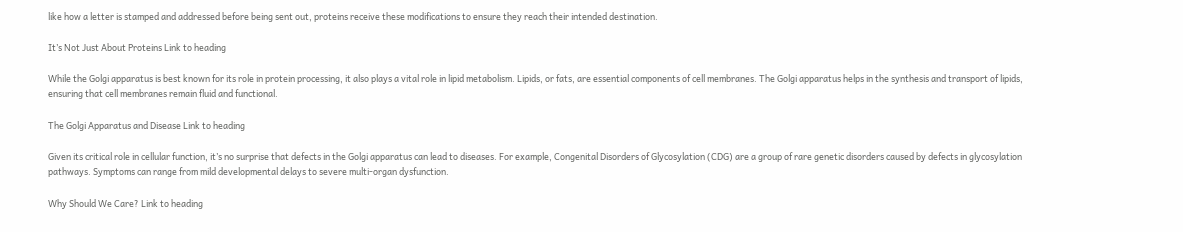like how a letter is stamped and addressed before being sent out, proteins receive these modifications to ensure they reach their intended destination.

It’s Not Just About Proteins Link to heading

While the Golgi apparatus is best known for its role in protein processing, it also plays a vital role in lipid metabolism. Lipids, or fats, are essential components of cell membranes. The Golgi apparatus helps in the synthesis and transport of lipids, ensuring that cell membranes remain fluid and functional.

The Golgi Apparatus and Disease Link to heading

Given its critical role in cellular function, it’s no surprise that defects in the Golgi apparatus can lead to diseases. For example, Congenital Disorders of Glycosylation (CDG) are a group of rare genetic disorders caused by defects in glycosylation pathways. Symptoms can range from mild developmental delays to severe multi-organ dysfunction.

Why Should We Care? Link to heading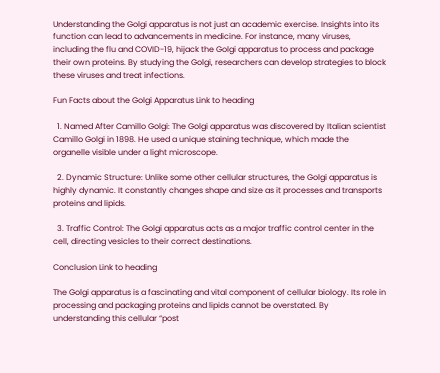Understanding the Golgi apparatus is not just an academic exercise. Insights into its function can lead to advancements in medicine. For instance, many viruses, including the flu and COVID-19, hijack the Golgi apparatus to process and package their own proteins. By studying the Golgi, researchers can develop strategies to block these viruses and treat infections.

Fun Facts about the Golgi Apparatus Link to heading

  1. Named After Camillo Golgi: The Golgi apparatus was discovered by Italian scientist Camillo Golgi in 1898. He used a unique staining technique, which made the organelle visible under a light microscope.

  2. Dynamic Structure: Unlike some other cellular structures, the Golgi apparatus is highly dynamic. It constantly changes shape and size as it processes and transports proteins and lipids.

  3. Traffic Control: The Golgi apparatus acts as a major traffic control center in the cell, directing vesicles to their correct destinations.

Conclusion Link to heading

The Golgi apparatus is a fascinating and vital component of cellular biology. Its role in processing and packaging proteins and lipids cannot be overstated. By understanding this cellular “post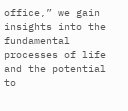office,” we gain insights into the fundamental processes of life and the potential to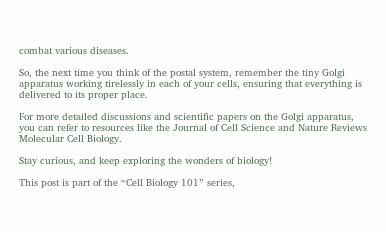combat various diseases.

So, the next time you think of the postal system, remember the tiny Golgi apparatus working tirelessly in each of your cells, ensuring that everything is delivered to its proper place.

For more detailed discussions and scientific papers on the Golgi apparatus, you can refer to resources like the Journal of Cell Science and Nature Reviews Molecular Cell Biology.

Stay curious, and keep exploring the wonders of biology!

This post is part of the “Cell Biology 101” series,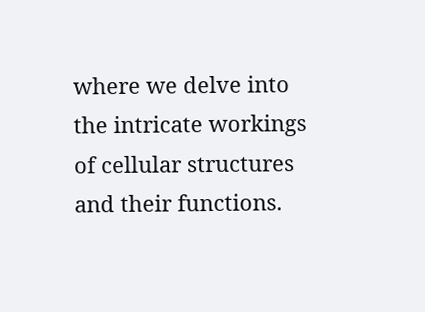where we delve into the intricate workings of cellular structures and their functions.